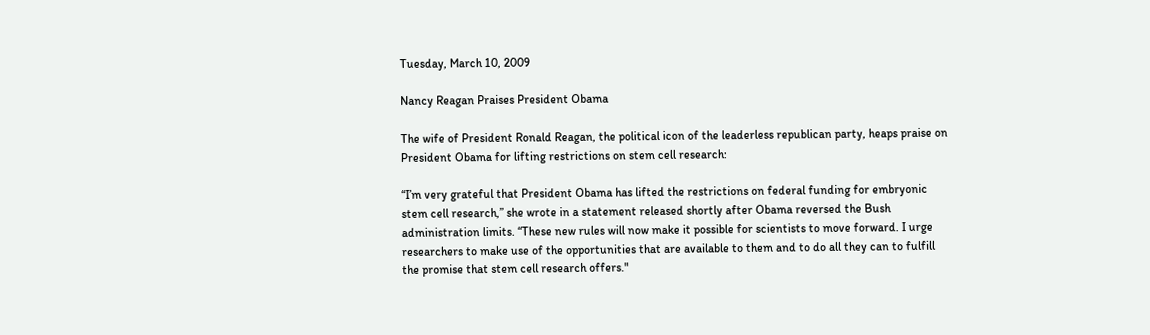Tuesday, March 10, 2009

Nancy Reagan Praises President Obama

The wife of President Ronald Reagan, the political icon of the leaderless republican party, heaps praise on President Obama for lifting restrictions on stem cell research:

“I’m very grateful that President Obama has lifted the restrictions on federal funding for embryonic stem cell research,” she wrote in a statement released shortly after Obama reversed the Bush administration limits. “These new rules will now make it possible for scientists to move forward. I urge researchers to make use of the opportunities that are available to them and to do all they can to fulfill the promise that stem cell research offers."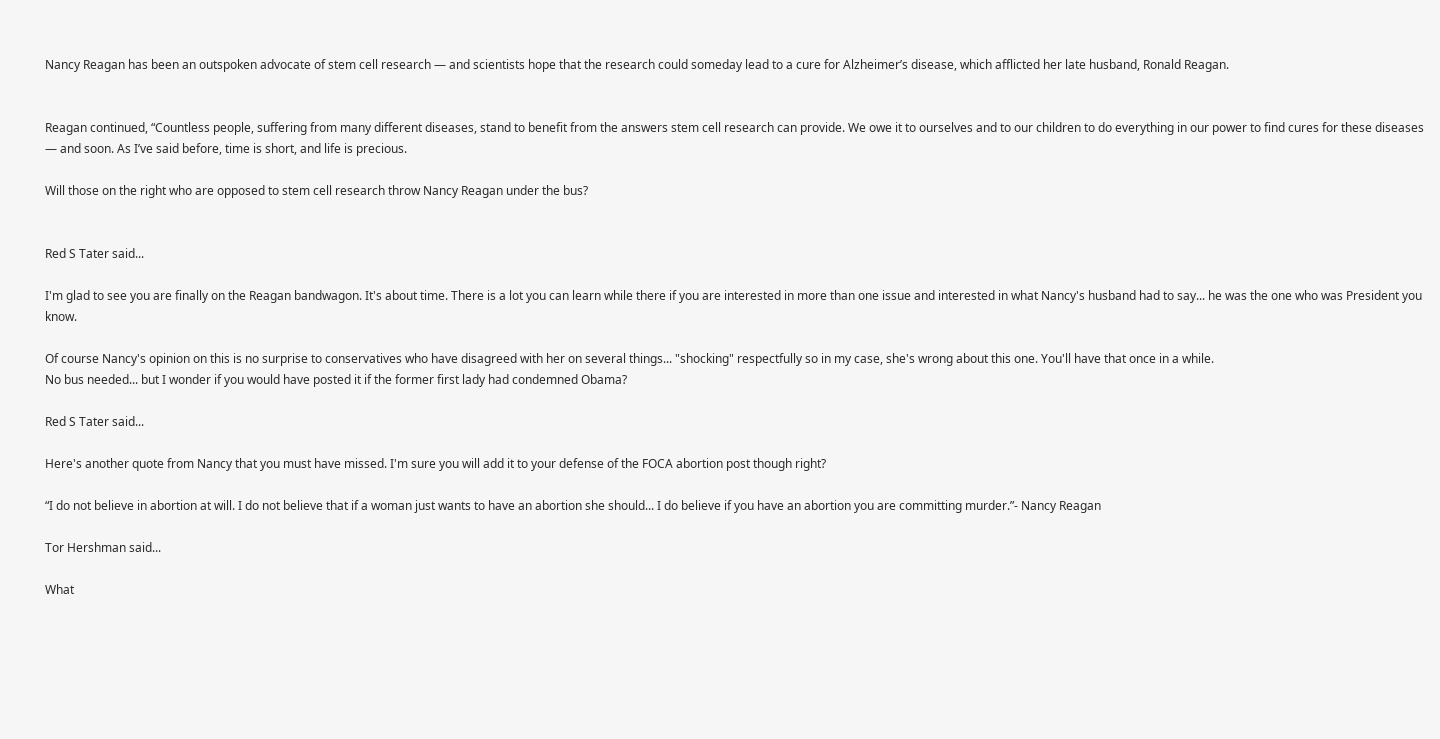Nancy Reagan has been an outspoken advocate of stem cell research — and scientists hope that the research could someday lead to a cure for Alzheimer’s disease, which afflicted her late husband, Ronald Reagan.


Reagan continued, “Countless people, suffering from many different diseases, stand to benefit from the answers stem cell research can provide. We owe it to ourselves and to our children to do everything in our power to find cures for these diseases — and soon. As I’ve said before, time is short, and life is precious.

Will those on the right who are opposed to stem cell research throw Nancy Reagan under the bus?


Red S Tater said...

I'm glad to see you are finally on the Reagan bandwagon. It's about time. There is a lot you can learn while there if you are interested in more than one issue and interested in what Nancy's husband had to say... he was the one who was President you know.

Of course Nancy's opinion on this is no surprise to conservatives who have disagreed with her on several things... "shocking" respectfully so in my case, she's wrong about this one. You'll have that once in a while.
No bus needed... but I wonder if you would have posted it if the former first lady had condemned Obama?

Red S Tater said...

Here's another quote from Nancy that you must have missed. I'm sure you will add it to your defense of the FOCA abortion post though right?

“I do not believe in abortion at will. I do not believe that if a woman just wants to have an abortion she should... I do believe if you have an abortion you are committing murder.”- Nancy Reagan

Tor Hershman said...

What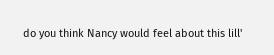do you think Nancy would feel about this lill'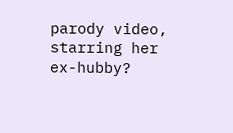parody video, starring her ex-hubby?